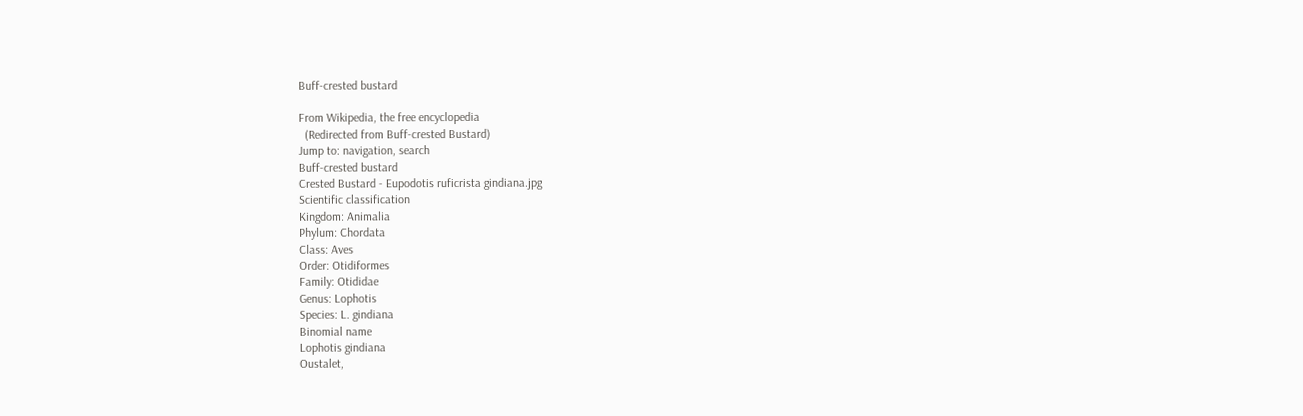Buff-crested bustard

From Wikipedia, the free encyclopedia
  (Redirected from Buff-crested Bustard)
Jump to: navigation, search
Buff-crested bustard
Crested Bustard - Eupodotis ruficrista gindiana.jpg
Scientific classification
Kingdom: Animalia
Phylum: Chordata
Class: Aves
Order: Otidiformes
Family: Otididae
Genus: Lophotis
Species: L. gindiana
Binomial name
Lophotis gindiana
Oustalet,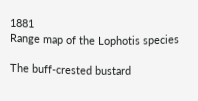1881
Range map of the Lophotis species

The buff-crested bustard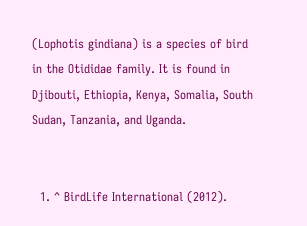(Lophotis gindiana) is a species of bird in the Otididae family. It is found in Djibouti, Ethiopia, Kenya, Somalia, South Sudan, Tanzania, and Uganda.


  1. ^ BirdLife International (2012).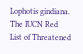Lophotis gindiana. The IUCN Red List of Threatened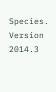Species. Version 2014.3